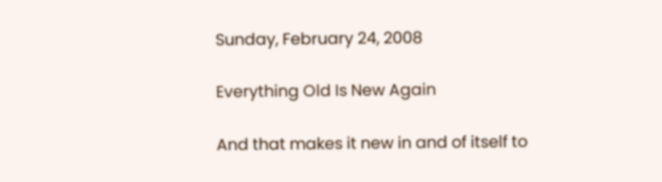Sunday, February 24, 2008

Everything Old Is New Again

And that makes it new in and of itself to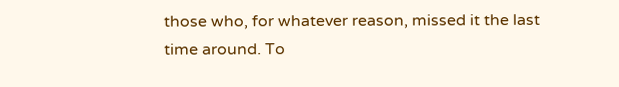those who, for whatever reason, missed it the last time around. To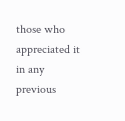those who appreciated it in any previous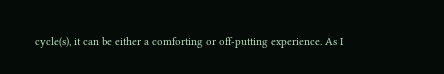cycle(s), it can be either a comforting or off-putting experience. As I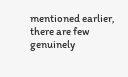mentioned earlier, there are few genuinely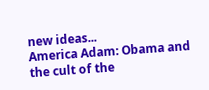new ideas...
America Adam: Obama and the cult of the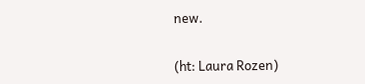new.


(ht: Laura Rozen)